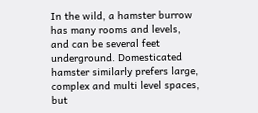In the wild, a hamster burrow has many rooms and levels, and can be several feet underground. Domesticated hamster similarly prefers large, complex and multi level spaces, but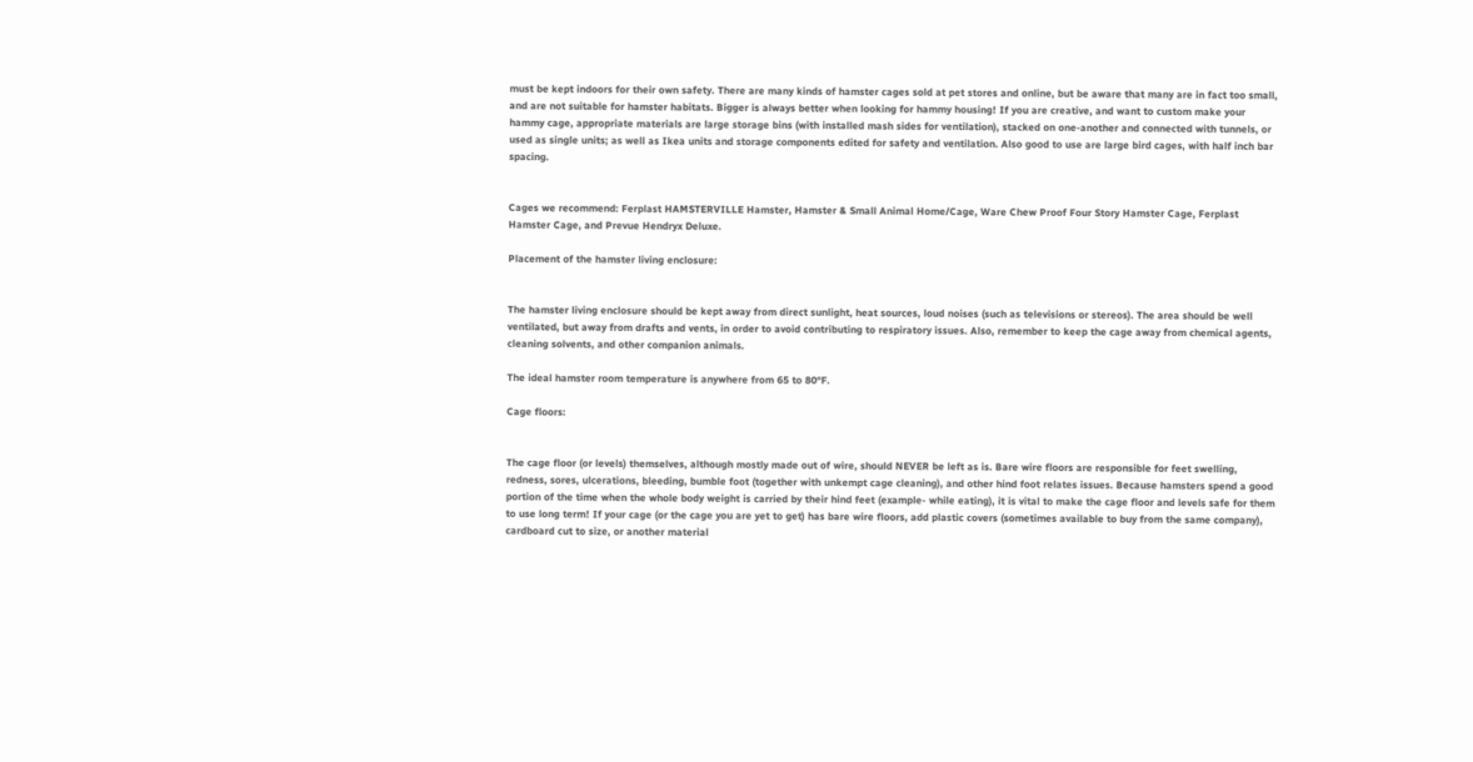must be kept indoors for their own safety. There are many kinds of hamster cages sold at pet stores and online, but be aware that many are in fact too small, and are not suitable for hamster habitats. Bigger is always better when looking for hammy housing! If you are creative, and want to custom make your hammy cage, appropriate materials are large storage bins (with installed mash sides for ventilation), stacked on one-another and connected with tunnels, or used as single units; as well as Ikea units and storage components edited for safety and ventilation. Also good to use are large bird cages, with half inch bar spacing.


Cages we recommend: Ferplast HAMSTERVILLE Hamster, Hamster & Small Animal Home/Cage, Ware Chew Proof Four Story Hamster Cage, Ferplast Hamster Cage, and Prevue Hendryx Deluxe.

Placement of the hamster living enclosure:


The hamster living enclosure should be kept away from direct sunlight, heat sources, loud noises (such as televisions or stereos). The area should be well ventilated, but away from drafts and vents, in order to avoid contributing to respiratory issues. Also, remember to keep the cage away from chemical agents, cleaning solvents, and other companion animals.

The ideal hamster room temperature is anywhere from 65 to 80°F.

Cage floors:


The cage floor (or levels) themselves, although mostly made out of wire, should NEVER be left as is. Bare wire floors are responsible for feet swelling, redness, sores, ulcerations, bleeding, bumble foot (together with unkempt cage cleaning), and other hind foot relates issues. Because hamsters spend a good portion of the time when the whole body weight is carried by their hind feet (example- while eating), it is vital to make the cage floor and levels safe for them to use long term! If your cage (or the cage you are yet to get) has bare wire floors, add plastic covers (sometimes available to buy from the same company), cardboard cut to size, or another material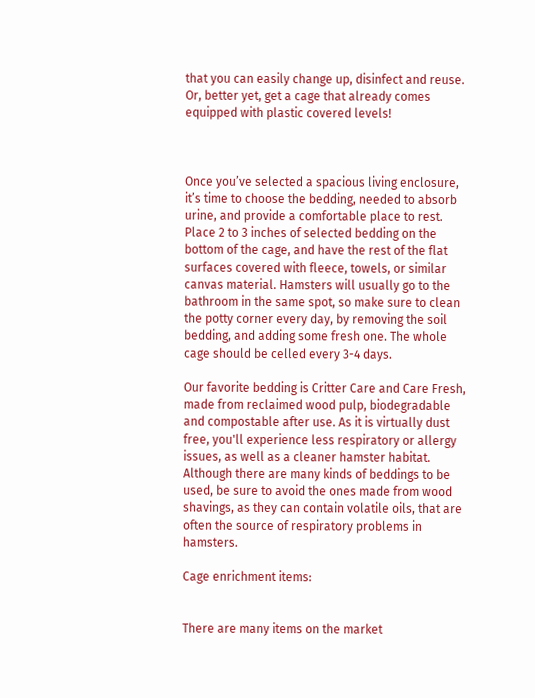that you can easily change up, disinfect and reuse. Or, better yet, get a cage that already comes equipped with plastic covered levels!



Once you’ve selected a spacious living enclosure, it’s time to choose the bedding, needed to absorb urine, and provide a comfortable place to rest. Place 2 to 3 inches of selected bedding on the bottom of the cage, and have the rest of the flat surfaces covered with fleece, towels, or similar canvas material. Hamsters will usually go to the bathroom in the same spot, so make sure to clean the potty corner every day, by removing the soil bedding, and adding some fresh one. The whole cage should be celled every 3-4 days.

Our favorite bedding is Critter Care and Care Fresh, made from reclaimed wood pulp, biodegradable and compostable after use. As it is virtually dust free, you'll experience less respiratory or allergy issues, as well as a cleaner hamster habitat. Although there are many kinds of beddings to be used, be sure to avoid the ones made from wood shavings, as they can contain volatile oils, that are often the source of respiratory problems in hamsters.

Cage enrichment items:


There are many items on the market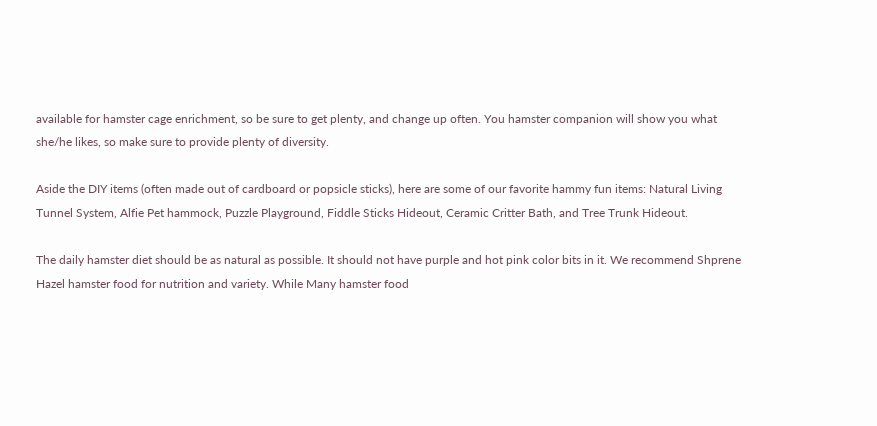available for hamster cage enrichment, so be sure to get plenty, and change up often. You hamster companion will show you what she/he likes, so make sure to provide plenty of diversity.

Aside the DIY items (often made out of cardboard or popsicle sticks), here are some of our favorite hammy fun items: Natural Living Tunnel System, Alfie Pet hammock, Puzzle Playground, Fiddle Sticks Hideout, Ceramic Critter Bath, and Tree Trunk Hideout.

The daily hamster diet should be as natural as possible. It should not have purple and hot pink color bits in it. We recommend Shprene Hazel hamster food for nutrition and variety. While Many hamster food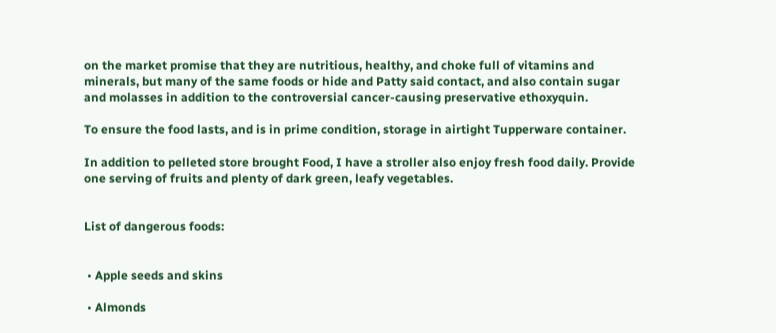on the market promise that they are nutritious, healthy, and choke full of vitamins and minerals, but many of the same foods or hide and Patty said contact, and also contain sugar and molasses in addition to the controversial cancer-causing preservative ethoxyquin.

To ensure the food lasts, and is in prime condition, storage in airtight Tupperware container.

In addition to pelleted store brought Food, I have a stroller also enjoy fresh food daily. Provide one serving of fruits and plenty of dark green, leafy vegetables.


List of dangerous foods:


 • Apple seeds and skins

 • Almonds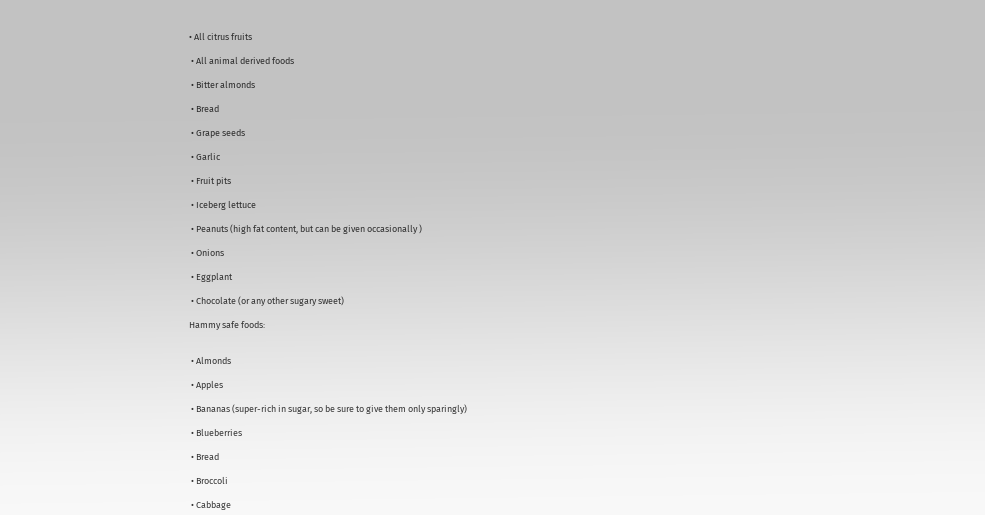• All citrus fruits

 • All animal derived foods

 • Bitter almonds

 • Bread

 • Grape seeds

 • Garlic

 • Fruit pits

 • Iceberg lettuce

 • Peanuts (high fat content, but can be given occasionally )

 • Onions

 • Eggplant

 • Chocolate (or any other sugary sweet)

Hammy safe foods:


 • Almonds

 • Apples

 • Bananas (super-rich in sugar, so be sure to give them only sparingly)

 • Blueberries

 • Bread

 • Broccoli

 • Cabbage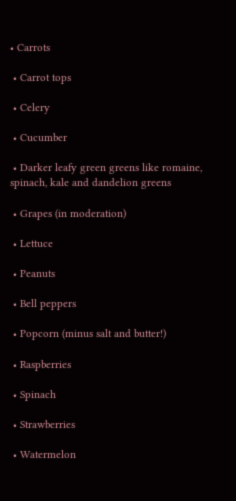• Carrots

 • Carrot tops

 • Celery

 • Cucumber

 • Darker leafy green greens like romaine, spinach, kale and dandelion greens

 • Grapes (in moderation)

 • Lettuce

 • Peanuts

 • Bell peppers

 • Popcorn (minus salt and butter!)

 • Raspberries

 • Spinach

 • Strawberries

 • Watermelon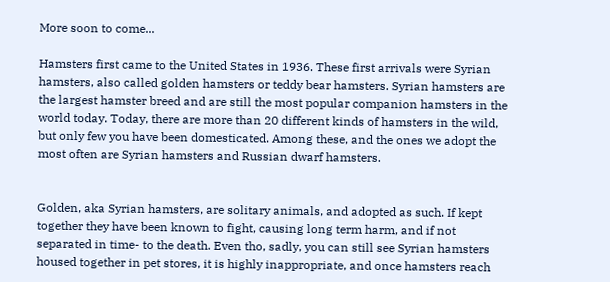More soon to come...

Hamsters first came to the United States in 1936. These first arrivals were Syrian hamsters, also called golden hamsters or teddy bear hamsters. Syrian hamsters are the largest hamster breed and are still the most popular companion hamsters in the world today. Today, there are more than 20 different kinds of hamsters in the wild, but only few you have been domesticated. Among these, and the ones we adopt the most often are Syrian hamsters and Russian dwarf hamsters.


Golden, aka Syrian hamsters, are solitary animals, and adopted as such. If kept together they have been known to fight, causing long term harm, and if not separated in time- to the death. Even tho, sadly, you can still see Syrian hamsters housed together in pet stores, it is highly inappropriate, and once hamsters reach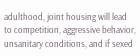adulthood, joint housing will lead to competition, aggressive behavior, unsanitary conditions, and if sexed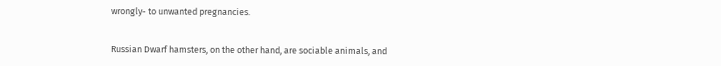wrongly- to unwanted pregnancies.


Russian Dwarf hamsters, on the other hand, are sociable animals, and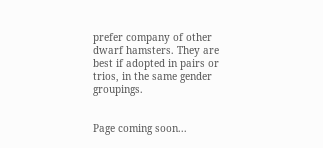prefer company of other dwarf hamsters. They are best if adopted in pairs or trios, in the same gender groupings.


Page coming soon...